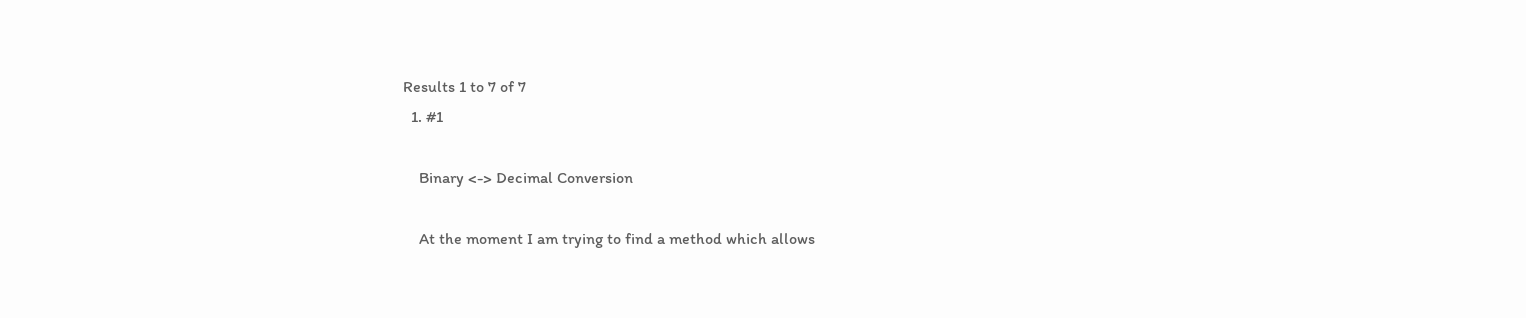Results 1 to 7 of 7
  1. #1

    Binary <-> Decimal Conversion

    At the moment I am trying to find a method which allows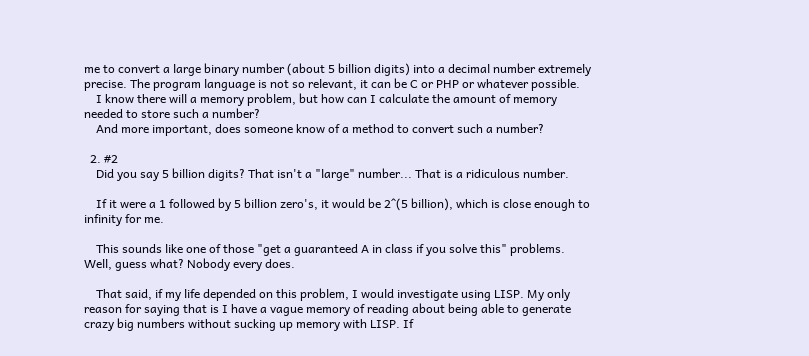me to convert a large binary number (about 5 billion digits) into a decimal number extremely precise. The program language is not so relevant, it can be C or PHP or whatever possible.
    I know there will a memory problem, but how can I calculate the amount of memory needed to store such a number?
    And more important, does someone know of a method to convert such a number?

  2. #2
    Did you say 5 billion digits? That isn't a "large" number... That is a ridiculous number.

    If it were a 1 followed by 5 billion zero's, it would be 2^(5 billion), which is close enough to infinity for me.

    This sounds like one of those "get a guaranteed A in class if you solve this" problems. Well, guess what? Nobody every does.

    That said, if my life depended on this problem, I would investigate using LISP. My only reason for saying that is I have a vague memory of reading about being able to generate crazy big numbers without sucking up memory with LISP. If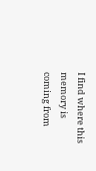I find where this memory is coming from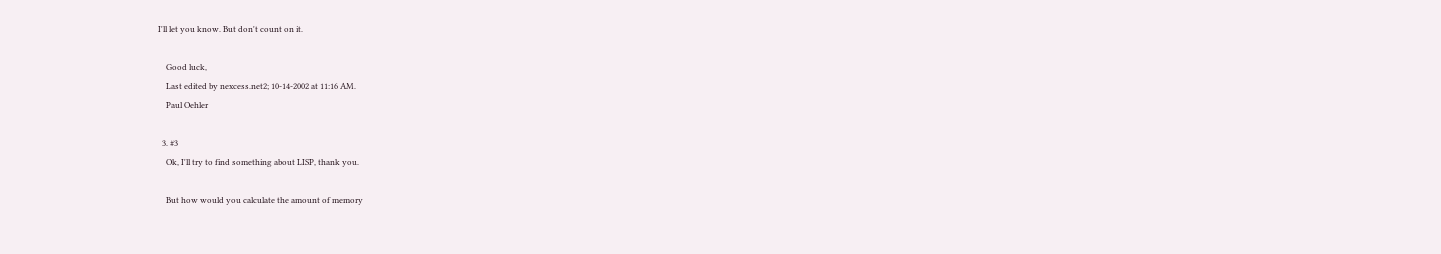I'll let you know. But don't count on it.

    Good luck,
    Last edited by nexcess.net2; 10-14-2002 at 11:16 AM.
    Paul Oehler

  3. #3
    Ok, I'll try to find something about LISP, thank you.

    But how would you calculate the amount of memory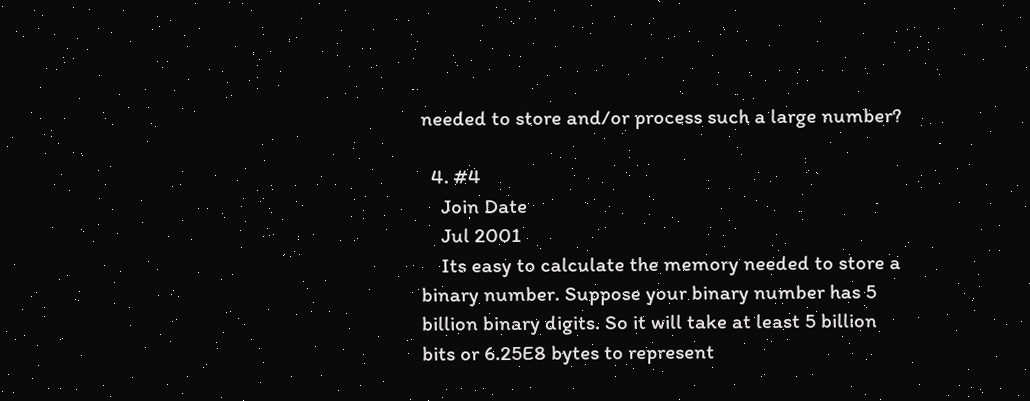needed to store and/or process such a large number?

  4. #4
    Join Date
    Jul 2001
    Its easy to calculate the memory needed to store a binary number. Suppose your binary number has 5 billion binary digits. So it will take at least 5 billion bits or 6.25E8 bytes to represent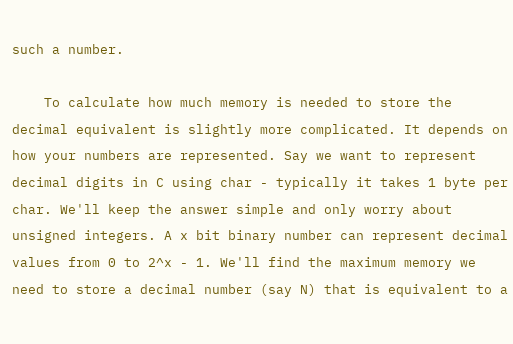such a number.

    To calculate how much memory is needed to store the decimal equivalent is slightly more complicated. It depends on how your numbers are represented. Say we want to represent decimal digits in C using char - typically it takes 1 byte per char. We'll keep the answer simple and only worry about unsigned integers. A x bit binary number can represent decimal values from 0 to 2^x - 1. We'll find the maximum memory we need to store a decimal number (say N) that is equivalent to a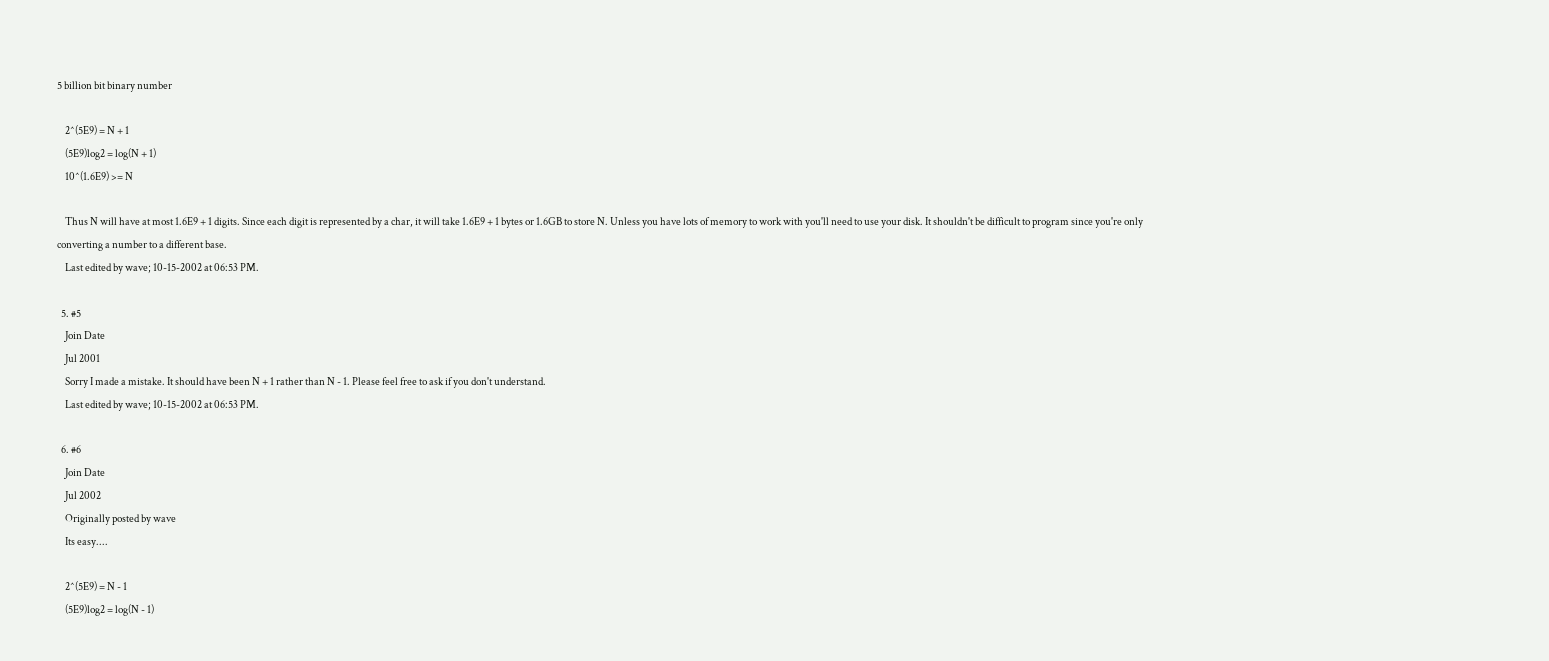5 billion bit binary number

    2^(5E9) = N + 1
    (5E9)log2 = log(N + 1)
    10^(1.6E9) >= N

    Thus N will have at most 1.6E9 + 1 digits. Since each digit is represented by a char, it will take 1.6E9 + 1 bytes or 1.6GB to store N. Unless you have lots of memory to work with you'll need to use your disk. It shouldn't be difficult to program since you're only converting a number to a different base.
    Last edited by wave; 10-15-2002 at 06:53 PM.

  5. #5
    Join Date
    Jul 2001
    Sorry I made a mistake. It should have been N + 1 rather than N - 1. Please feel free to ask if you don't understand.
    Last edited by wave; 10-15-2002 at 06:53 PM.

  6. #6
    Join Date
    Jul 2002
    Originally posted by wave
    Its easy....

    2^(5E9) = N - 1
    (5E9)log2 = log(N - 1)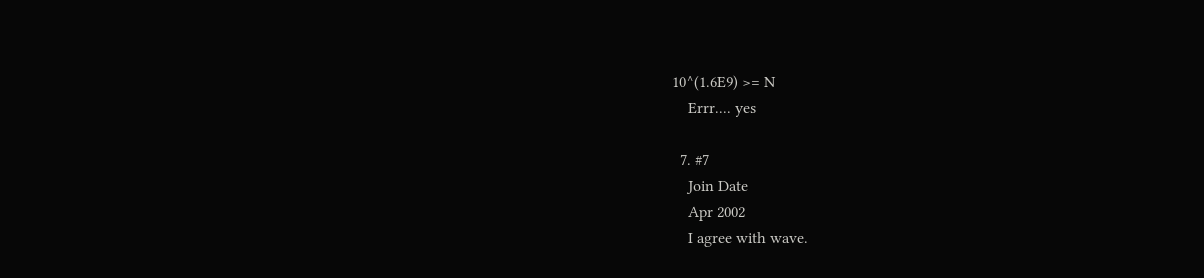10^(1.6E9) >= N
    Errr.... yes

  7. #7
    Join Date
    Apr 2002
    I agree with wave.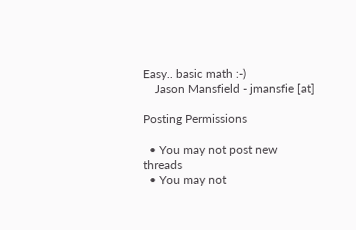Easy.. basic math :-)
    Jason Mansfield - jmansfie [at]

Posting Permissions

  • You may not post new threads
  • You may not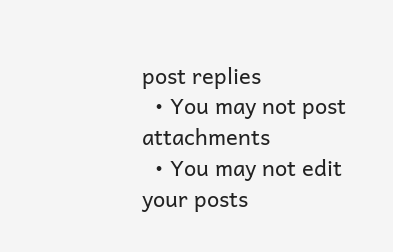post replies
  • You may not post attachments
  • You may not edit your posts